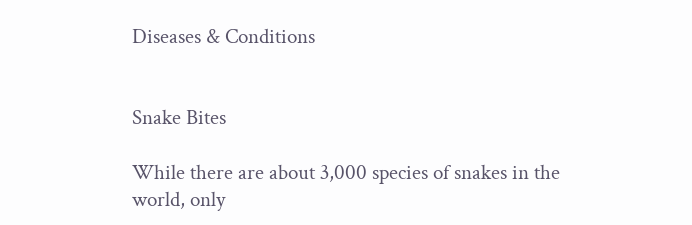Diseases & Conditions


Snake Bites

While there are about 3,000 species of snakes in the world, only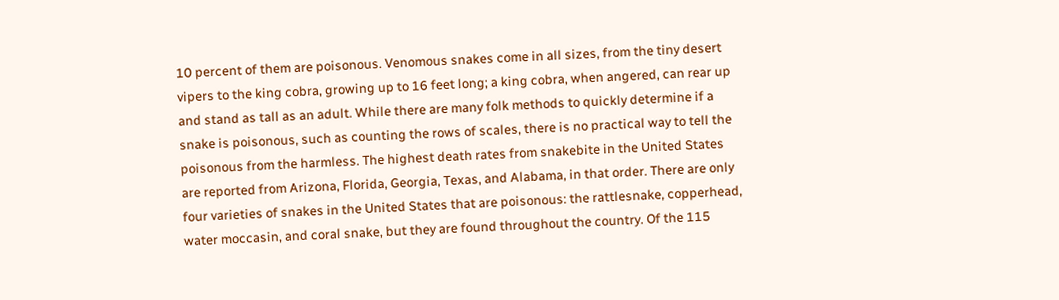10 percent of them are poisonous. Venomous snakes come in all sizes, from the tiny desert vipers to the king cobra, growing up to 16 feet long; a king cobra, when angered, can rear up and stand as tall as an adult. While there are many folk methods to quickly determine if a snake is poisonous, such as counting the rows of scales, there is no practical way to tell the poisonous from the harmless. The highest death rates from snakebite in the United States are reported from Arizona, Florida, Georgia, Texas, and Alabama, in that order. There are only four varieties of snakes in the United States that are poisonous: the rattlesnake, copperhead, water moccasin, and coral snake, but they are found throughout the country. Of the 115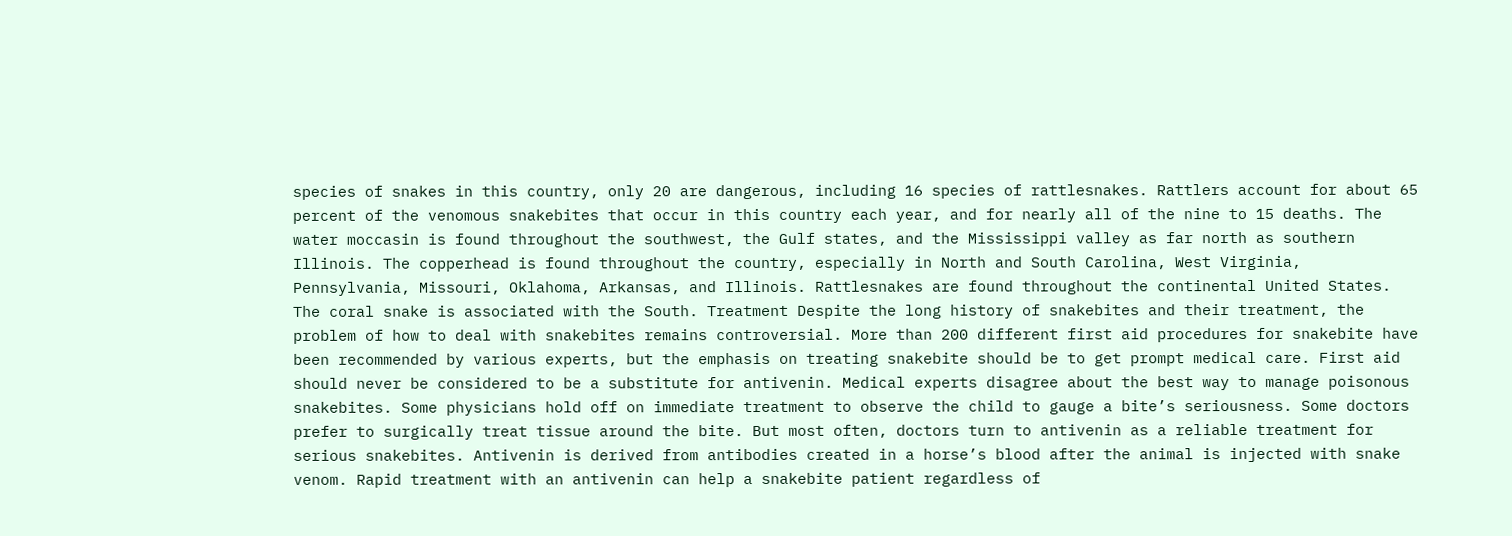species of snakes in this country, only 20 are dangerous, including 16 species of rattlesnakes. Rattlers account for about 65 percent of the venomous snakebites that occur in this country each year, and for nearly all of the nine to 15 deaths. The water moccasin is found throughout the southwest, the Gulf states, and the Mississippi valley as far north as southern Illinois. The copperhead is found throughout the country, especially in North and South Carolina, West Virginia, Pennsylvania, Missouri, Oklahoma, Arkansas, and Illinois. Rattlesnakes are found throughout the continental United States. The coral snake is associated with the South. Treatment Despite the long history of snakebites and their treatment, the problem of how to deal with snakebites remains controversial. More than 200 different first aid procedures for snakebite have been recommended by various experts, but the emphasis on treating snakebite should be to get prompt medical care. First aid should never be considered to be a substitute for antivenin. Medical experts disagree about the best way to manage poisonous snakebites. Some physicians hold off on immediate treatment to observe the child to gauge a bite’s seriousness. Some doctors prefer to surgically treat tissue around the bite. But most often, doctors turn to antivenin as a reliable treatment for serious snakebites. Antivenin is derived from antibodies created in a horse’s blood after the animal is injected with snake venom. Rapid treatment with an antivenin can help a snakebite patient regardless of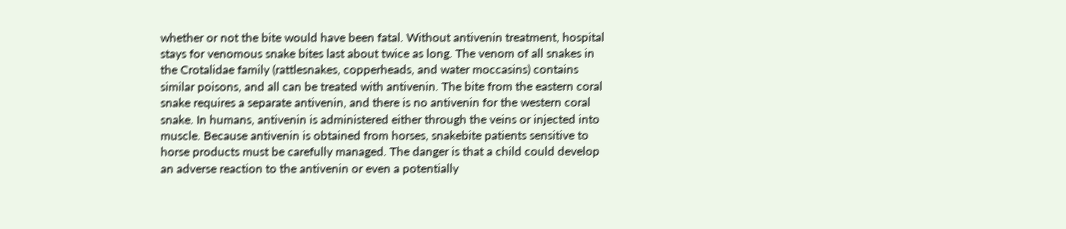whether or not the bite would have been fatal. Without antivenin treatment, hospital stays for venomous snake bites last about twice as long. The venom of all snakes in the Crotalidae family (rattlesnakes, copperheads, and water moccasins) contains similar poisons, and all can be treated with antivenin. The bite from the eastern coral snake requires a separate antivenin, and there is no antivenin for the western coral snake. In humans, antivenin is administered either through the veins or injected into muscle. Because antivenin is obtained from horses, snakebite patients sensitive to horse products must be carefully managed. The danger is that a child could develop an adverse reaction to the antivenin or even a potentially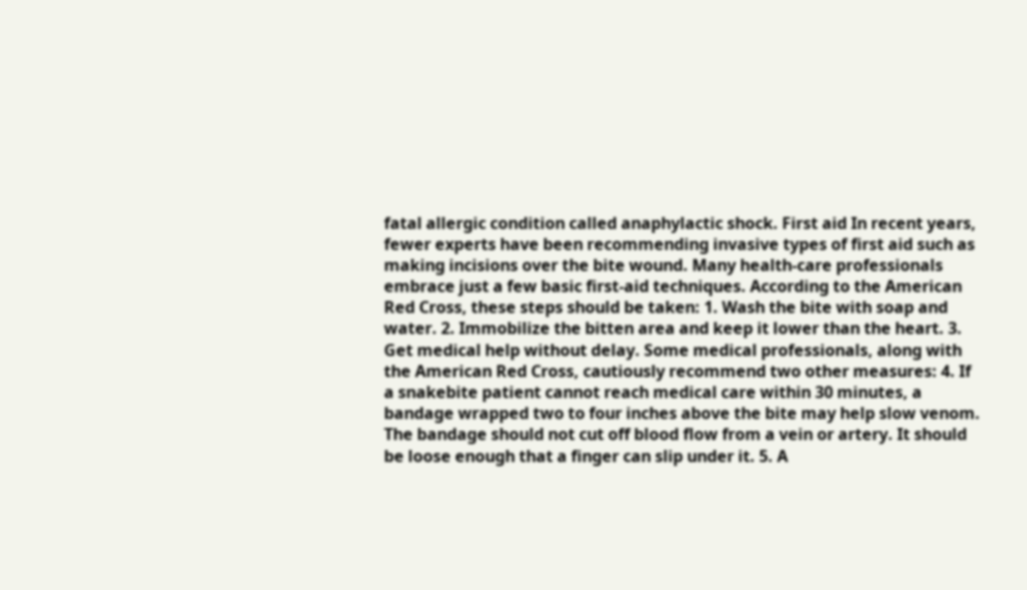fatal allergic condition called anaphylactic shock. First aid In recent years, fewer experts have been recommending invasive types of first aid such as making incisions over the bite wound. Many health-care professionals embrace just a few basic first-aid techniques. According to the American Red Cross, these steps should be taken: 1. Wash the bite with soap and water. 2. Immobilize the bitten area and keep it lower than the heart. 3. Get medical help without delay. Some medical professionals, along with the American Red Cross, cautiously recommend two other measures: 4. If a snakebite patient cannot reach medical care within 30 minutes, a bandage wrapped two to four inches above the bite may help slow venom. The bandage should not cut off blood flow from a vein or artery. It should be loose enough that a finger can slip under it. 5. A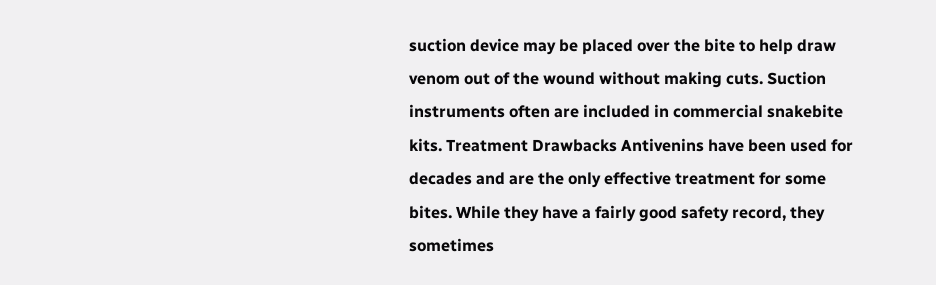suction device may be placed over the bite to help draw venom out of the wound without making cuts. Suction instruments often are included in commercial snakebite kits. Treatment Drawbacks Antivenins have been used for decades and are the only effective treatment for some bites. While they have a fairly good safety record, they sometimes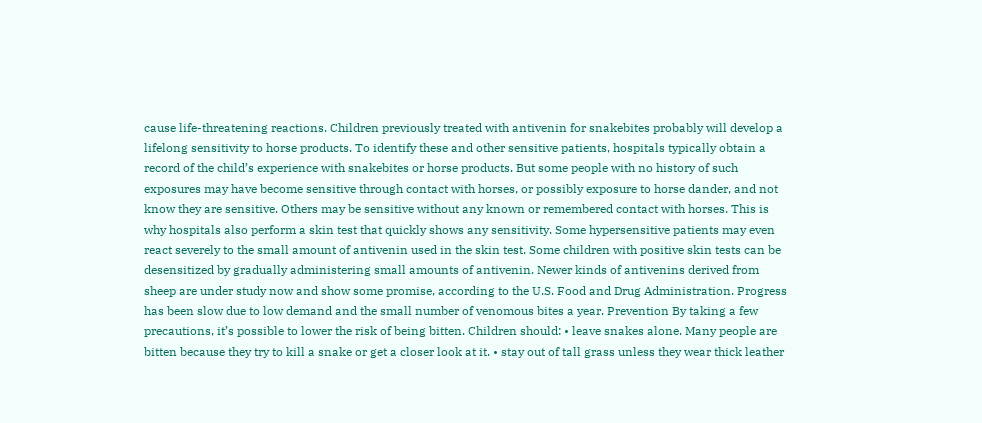cause life-threatening reactions. Children previously treated with antivenin for snakebites probably will develop a lifelong sensitivity to horse products. To identify these and other sensitive patients, hospitals typically obtain a record of the child’s experience with snakebites or horse products. But some people with no history of such exposures may have become sensitive through contact with horses, or possibly exposure to horse dander, and not know they are sensitive. Others may be sensitive without any known or remembered contact with horses. This is why hospitals also perform a skin test that quickly shows any sensitivity. Some hypersensitive patients may even react severely to the small amount of antivenin used in the skin test. Some children with positive skin tests can be desensitized by gradually administering small amounts of antivenin. Newer kinds of antivenins derived from sheep are under study now and show some promise, according to the U.S. Food and Drug Administration. Progress has been slow due to low demand and the small number of venomous bites a year. Prevention By taking a few precautions, it’s possible to lower the risk of being bitten. Children should: • leave snakes alone. Many people are bitten because they try to kill a snake or get a closer look at it. • stay out of tall grass unless they wear thick leather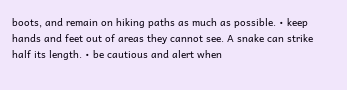boots, and remain on hiking paths as much as possible. • keep hands and feet out of areas they cannot see. A snake can strike half its length. • be cautious and alert when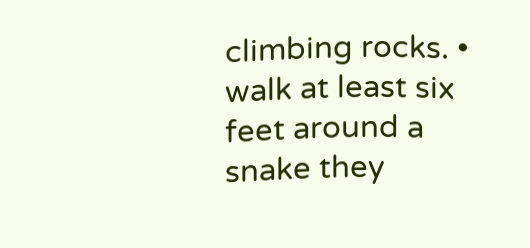climbing rocks. • walk at least six feet around a snake they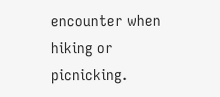encounter when hiking or picnicking.